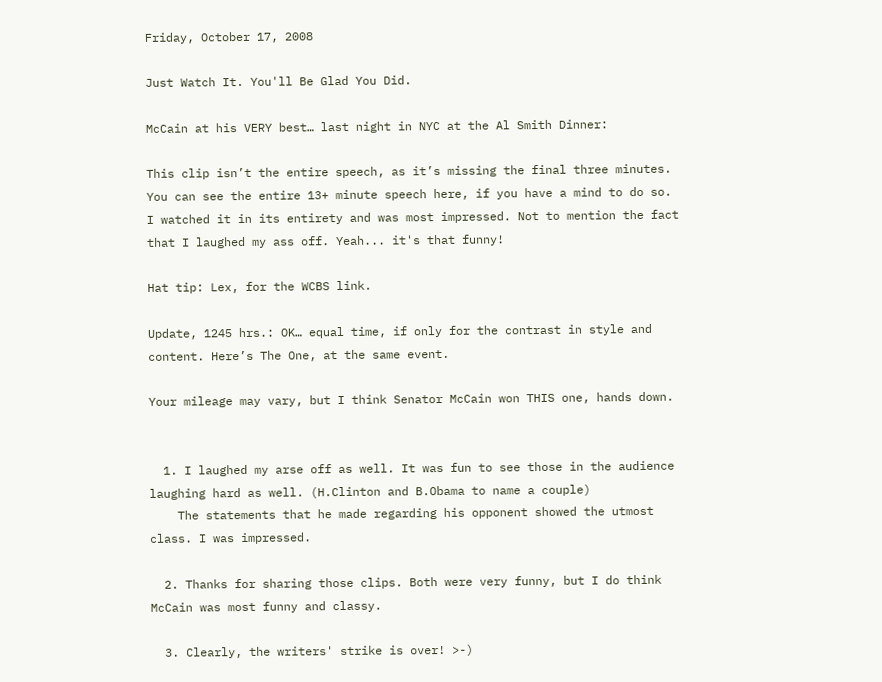Friday, October 17, 2008

Just Watch It. You'll Be Glad You Did.

McCain at his VERY best… last night in NYC at the Al Smith Dinner:

This clip isn’t the entire speech, as it’s missing the final three minutes. You can see the entire 13+ minute speech here, if you have a mind to do so. I watched it in its entirety and was most impressed. Not to mention the fact that I laughed my ass off. Yeah... it's that funny!

Hat tip: Lex, for the WCBS link.

Update, 1245 hrs.: OK… equal time, if only for the contrast in style and content. Here’s The One, at the same event.

Your mileage may vary, but I think Senator McCain won THIS one, hands down.


  1. I laughed my arse off as well. It was fun to see those in the audience laughing hard as well. (H.Clinton and B.Obama to name a couple)
    The statements that he made regarding his opponent showed the utmost class. I was impressed.

  2. Thanks for sharing those clips. Both were very funny, but I do think McCain was most funny and classy.

  3. Clearly, the writers' strike is over! >-)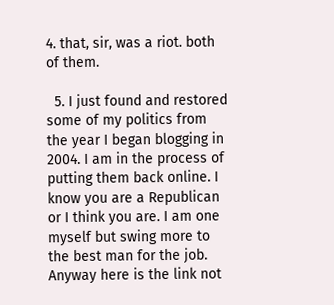4. that, sir, was a riot. both of them.

  5. I just found and restored some of my politics from the year I began blogging in 2004. I am in the process of putting them back online. I know you are a Republican or I think you are. I am one myself but swing more to the best man for the job. Anyway here is the link not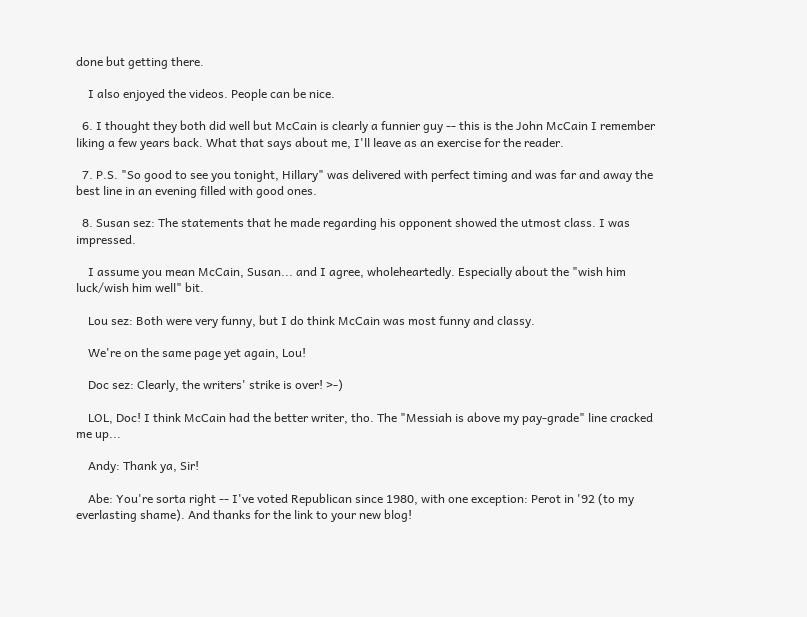done but getting there.

    I also enjoyed the videos. People can be nice.

  6. I thought they both did well but McCain is clearly a funnier guy -- this is the John McCain I remember liking a few years back. What that says about me, I'll leave as an exercise for the reader.

  7. P.S. "So good to see you tonight, Hillary" was delivered with perfect timing and was far and away the best line in an evening filled with good ones.

  8. Susan sez: The statements that he made regarding his opponent showed the utmost class. I was impressed.

    I assume you mean McCain, Susan... and I agree, wholeheartedly. Especially about the "wish him luck/wish him well" bit.

    Lou sez: Both were very funny, but I do think McCain was most funny and classy.

    We're on the same page yet again, Lou!

    Doc sez: Clearly, the writers' strike is over! >-)

    LOL, Doc! I think McCain had the better writer, tho. The "Messiah is above my pay-grade" line cracked me up...

    Andy: Thank ya, Sir!

    Abe: You're sorta right -- I've voted Republican since 1980, with one exception: Perot in '92 (to my everlasting shame). And thanks for the link to your new blog!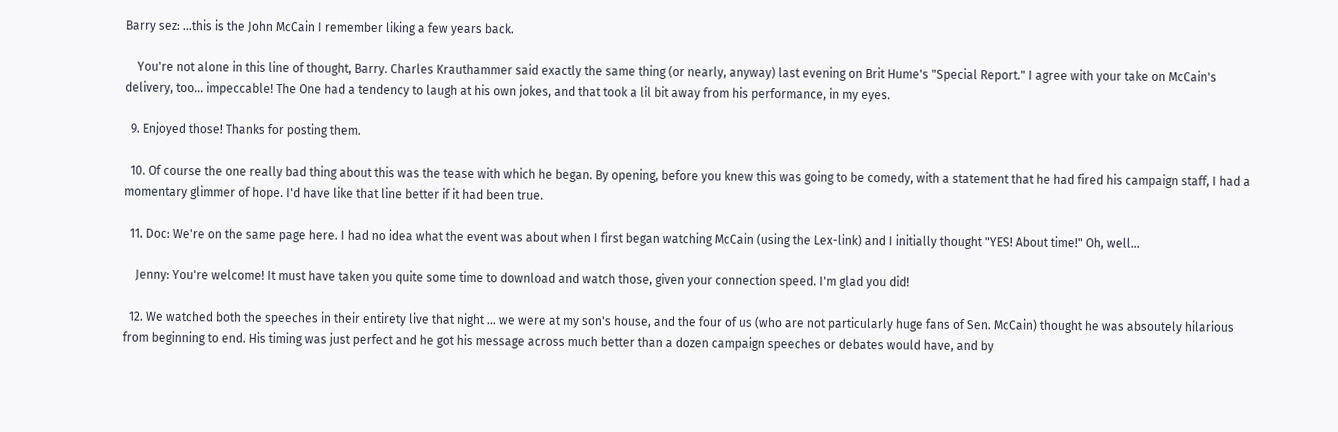Barry sez: ...this is the John McCain I remember liking a few years back.

    You're not alone in this line of thought, Barry. Charles Krauthammer said exactly the same thing (or nearly, anyway) last evening on Brit Hume's "Special Report." I agree with your take on McCain's delivery, too... impeccable! The One had a tendency to laugh at his own jokes, and that took a lil bit away from his performance, in my eyes.

  9. Enjoyed those! Thanks for posting them.

  10. Of course the one really bad thing about this was the tease with which he began. By opening, before you knew this was going to be comedy, with a statement that he had fired his campaign staff, I had a momentary glimmer of hope. I'd have like that line better if it had been true.

  11. Doc: We're on the same page here. I had no idea what the event was about when I first began watching McCain (using the Lex-link) and I initially thought "YES! About time!" Oh, well...

    Jenny: You're welcome! It must have taken you quite some time to download and watch those, given your connection speed. I'm glad you did!

  12. We watched both the speeches in their entirety live that night ... we were at my son's house, and the four of us (who are not particularly huge fans of Sen. McCain) thought he was absoutely hilarious from beginning to end. His timing was just perfect and he got his message across much better than a dozen campaign speeches or debates would have, and by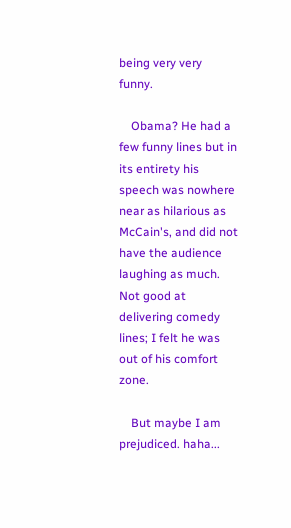being very very funny.

    Obama? He had a few funny lines but in its entirety his speech was nowhere near as hilarious as McCain's, and did not have the audience laughing as much. Not good at delivering comedy lines; I felt he was out of his comfort zone.

    But maybe I am prejudiced. haha...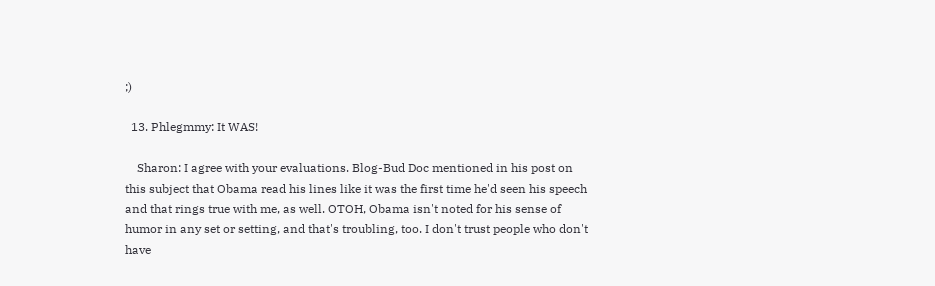;)

  13. Phlegmmy: It WAS!

    Sharon: I agree with your evaluations. Blog-Bud Doc mentioned in his post on this subject that Obama read his lines like it was the first time he'd seen his speech and that rings true with me, as well. OTOH, Obama isn't noted for his sense of humor in any set or setting, and that's troubling, too. I don't trust people who don't have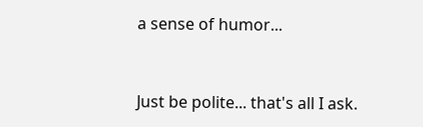a sense of humor...


Just be polite... that's all I ask.